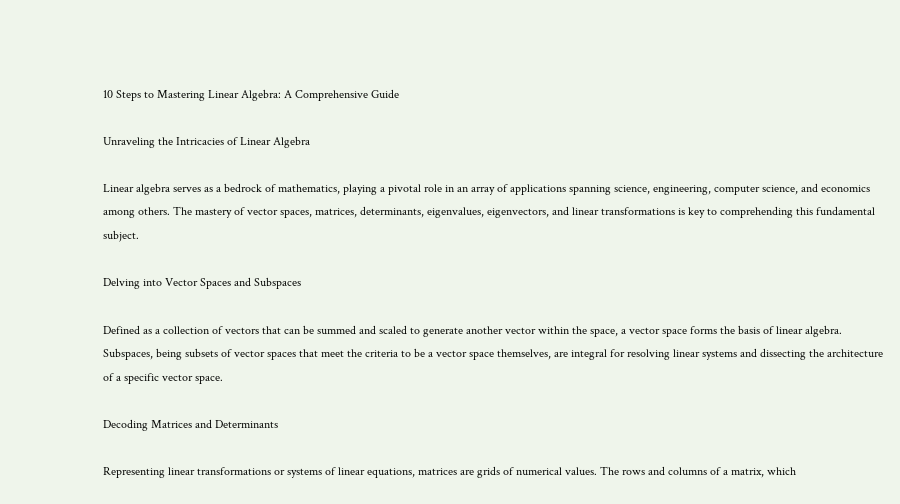10 Steps to Mastering Linear Algebra: A Comprehensive Guide

Unraveling the Intricacies of Linear Algebra

Linear algebra serves as a bedrock of mathematics, playing a pivotal role in an array of applications spanning science, engineering, computer science, and economics among others. The mastery of vector spaces, matrices, determinants, eigenvalues, eigenvectors, and linear transformations is key to comprehending this fundamental subject.

Delving into Vector Spaces and Subspaces

Defined as a collection of vectors that can be summed and scaled to generate another vector within the space, a vector space forms the basis of linear algebra. Subspaces, being subsets of vector spaces that meet the criteria to be a vector space themselves, are integral for resolving linear systems and dissecting the architecture of a specific vector space.

Decoding Matrices and Determinants

Representing linear transformations or systems of linear equations, matrices are grids of numerical values. The rows and columns of a matrix, which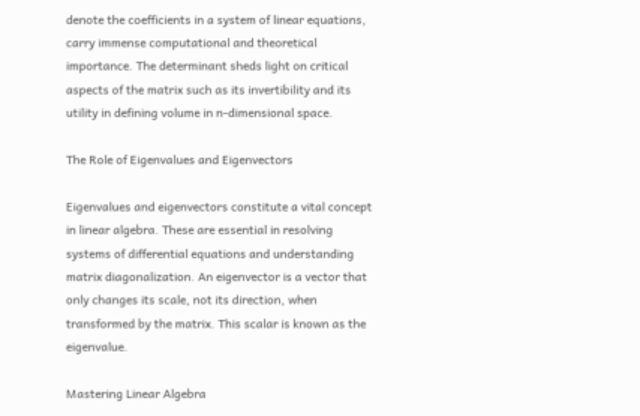denote the coefficients in a system of linear equations, carry immense computational and theoretical importance. The determinant sheds light on critical aspects of the matrix such as its invertibility and its utility in defining volume in n-dimensional space.

The Role of Eigenvalues and Eigenvectors

Eigenvalues and eigenvectors constitute a vital concept in linear algebra. These are essential in resolving systems of differential equations and understanding matrix diagonalization. An eigenvector is a vector that only changes its scale, not its direction, when transformed by the matrix. This scalar is known as the eigenvalue.

Mastering Linear Algebra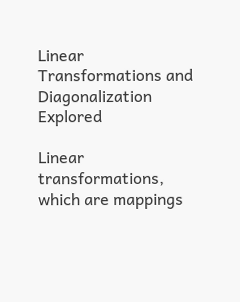Linear Transformations and Diagonalization Explored

Linear transformations, which are mappings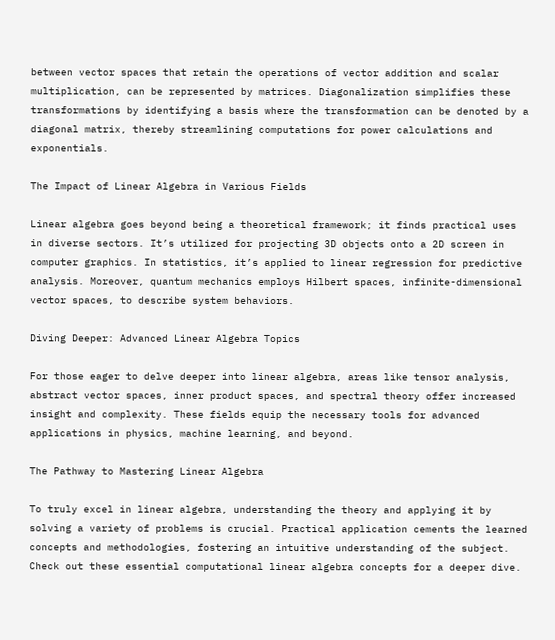between vector spaces that retain the operations of vector addition and scalar multiplication, can be represented by matrices. Diagonalization simplifies these transformations by identifying a basis where the transformation can be denoted by a diagonal matrix, thereby streamlining computations for power calculations and exponentials.

The Impact of Linear Algebra in Various Fields

Linear algebra goes beyond being a theoretical framework; it finds practical uses in diverse sectors. It’s utilized for projecting 3D objects onto a 2D screen in computer graphics. In statistics, it’s applied to linear regression for predictive analysis. Moreover, quantum mechanics employs Hilbert spaces, infinite-dimensional vector spaces, to describe system behaviors.

Diving Deeper: Advanced Linear Algebra Topics

For those eager to delve deeper into linear algebra, areas like tensor analysis, abstract vector spaces, inner product spaces, and spectral theory offer increased insight and complexity. These fields equip the necessary tools for advanced applications in physics, machine learning, and beyond.

The Pathway to Mastering Linear Algebra

To truly excel in linear algebra, understanding the theory and applying it by solving a variety of problems is crucial. Practical application cements the learned concepts and methodologies, fostering an intuitive understanding of the subject. Check out these essential computational linear algebra concepts for a deeper dive.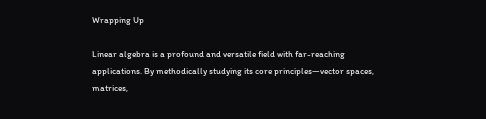Wrapping Up

Linear algebra is a profound and versatile field with far-reaching applications. By methodically studying its core principles—vector spaces, matrices,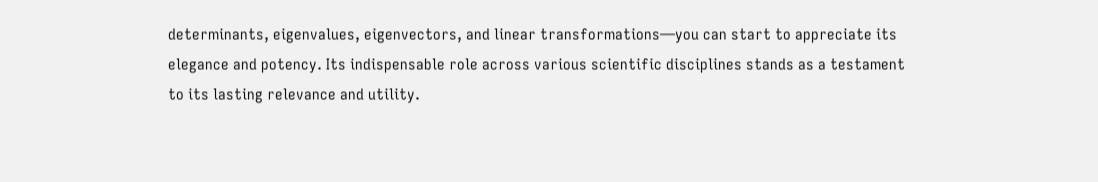determinants, eigenvalues, eigenvectors, and linear transformations—you can start to appreciate its elegance and potency. Its indispensable role across various scientific disciplines stands as a testament to its lasting relevance and utility.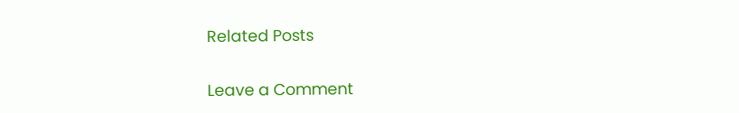Related Posts

Leave a Comment